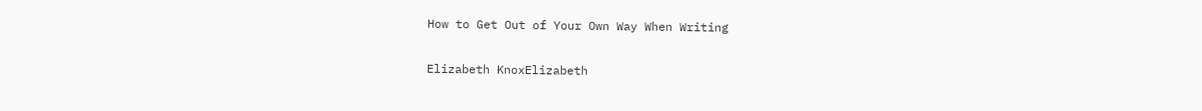How to Get Out of Your Own Way When Writing

Elizabeth KnoxElizabeth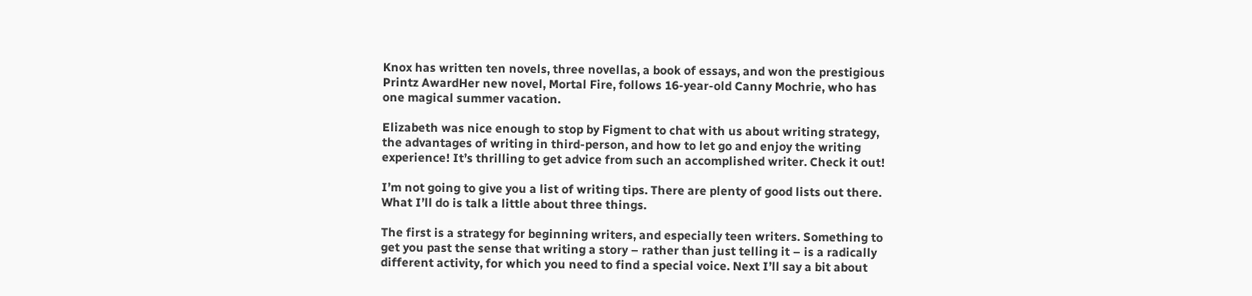Knox has written ten novels, three novellas, a book of essays, and won the prestigious Printz AwardHer new novel, Mortal Fire, follows 16-year-old Canny Mochrie, who has one magical summer vacation.

Elizabeth was nice enough to stop by Figment to chat with us about writing strategy, the advantages of writing in third-person, and how to let go and enjoy the writing experience! It’s thrilling to get advice from such an accomplished writer. Check it out!

I’m not going to give you a list of writing tips. There are plenty of good lists out there. What I’ll do is talk a little about three things.

The first is a strategy for beginning writers, and especially teen writers. Something to get you past the sense that writing a story – rather than just telling it – is a radically different activity, for which you need to find a special voice. Next I’ll say a bit about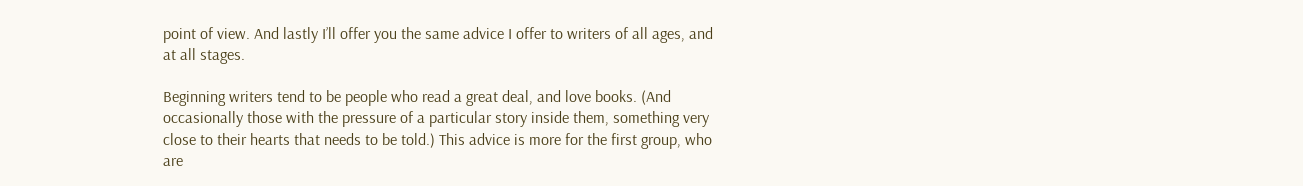point of view. And lastly I’ll offer you the same advice I offer to writers of all ages, and at all stages.

Beginning writers tend to be people who read a great deal, and love books. (And occasionally those with the pressure of a particular story inside them, something very close to their hearts that needs to be told.) This advice is more for the first group, who are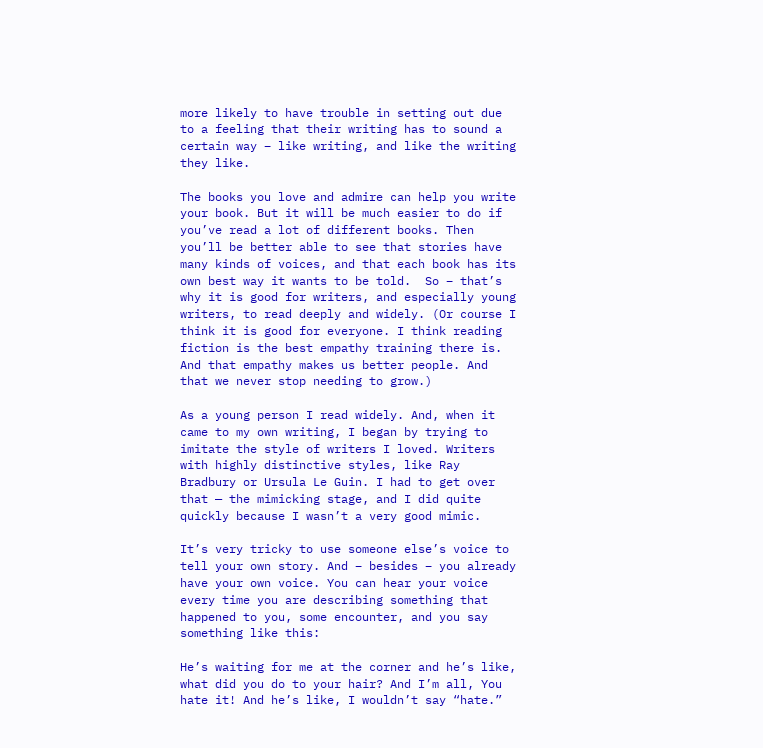more likely to have trouble in setting out due to a feeling that their writing has to sound a certain way – like writing, and like the writing they like.

The books you love and admire can help you write your book. But it will be much easier to do if you’ve read a lot of different books. Then you’ll be better able to see that stories have many kinds of voices, and that each book has its own best way it wants to be told.  So – that’s why it is good for writers, and especially young writers, to read deeply and widely. (Or course I think it is good for everyone. I think reading fiction is the best empathy training there is. And that empathy makes us better people. And that we never stop needing to grow.)

As a young person I read widely. And, when it came to my own writing, I began by trying to imitate the style of writers I loved. Writers with highly distinctive styles, like Ray Bradbury or Ursula Le Guin. I had to get over that — the mimicking stage, and I did quite quickly because I wasn’t a very good mimic.

It’s very tricky to use someone else’s voice to tell your own story. And – besides – you already have your own voice. You can hear your voice every time you are describing something that happened to you, some encounter, and you say something like this:

He’s waiting for me at the corner and he’s like, what did you do to your hair? And I’m all, You hate it! And he’s like, I wouldn’t say “hate.”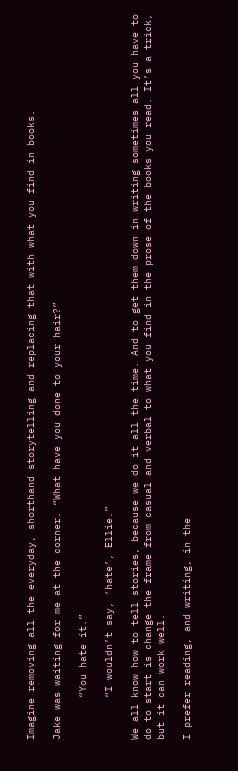Imagine removing all the everyday, shorthand storytelling and replacing that with what you find in books.

Jake was waiting for me at the corner. “What have you done to your hair?”

       “You hate it.”

       “I wouldn’t say, ‘hate’, Ellie.”

We all know how to tell stories, because we do it all the time. And to get them down in writing sometimes all you have to do to start is change the frame from casual and verbal to what you find in the prose of the books you read. It’s a trick, but it can work well.

I prefer reading, and writing, in the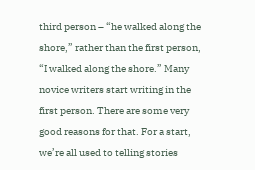third person – “he walked along the shore,” rather than the first person, “I walked along the shore.” Many novice writers start writing in the first person. There are some very good reasons for that. For a start, we’re all used to telling stories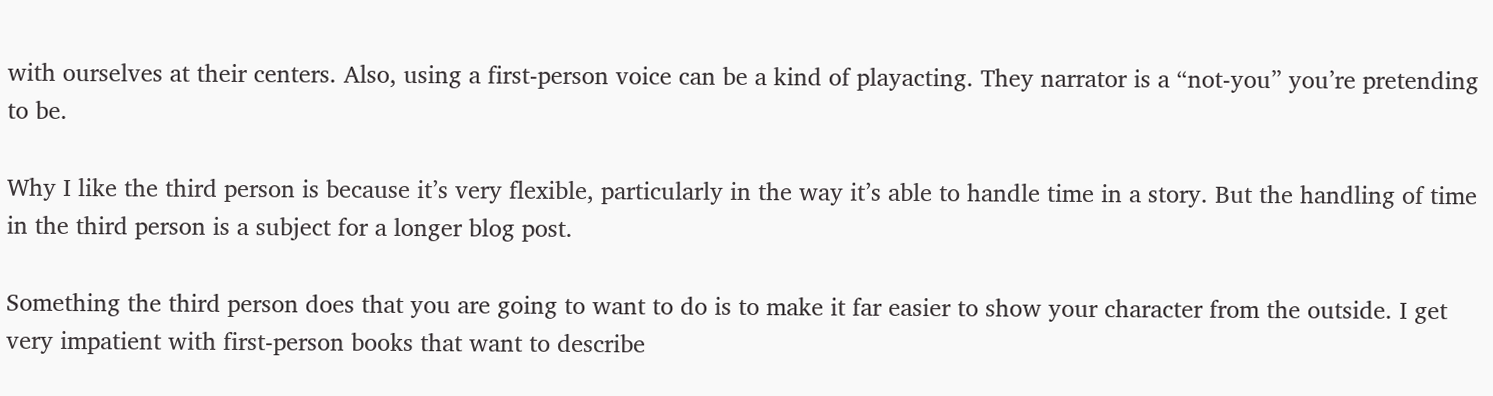with ourselves at their centers. Also, using a first-person voice can be a kind of playacting. They narrator is a “not-you” you’re pretending to be.

Why I like the third person is because it’s very flexible, particularly in the way it’s able to handle time in a story. But the handling of time in the third person is a subject for a longer blog post.

Something the third person does that you are going to want to do is to make it far easier to show your character from the outside. I get very impatient with first-person books that want to describe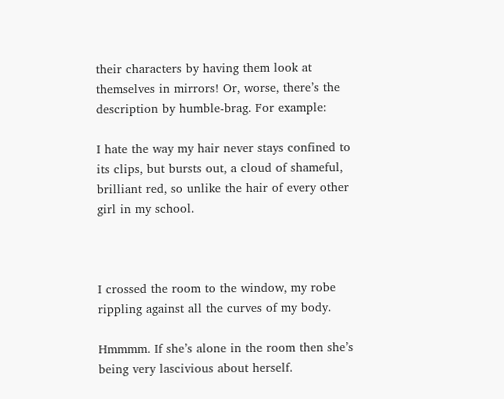their characters by having them look at themselves in mirrors! Or, worse, there’s the description by humble-brag. For example:

I hate the way my hair never stays confined to its clips, but bursts out, a cloud of shameful, brilliant red, so unlike the hair of every other girl in my school.



I crossed the room to the window, my robe rippling against all the curves of my body.

Hmmmm. If she’s alone in the room then she’s being very lascivious about herself.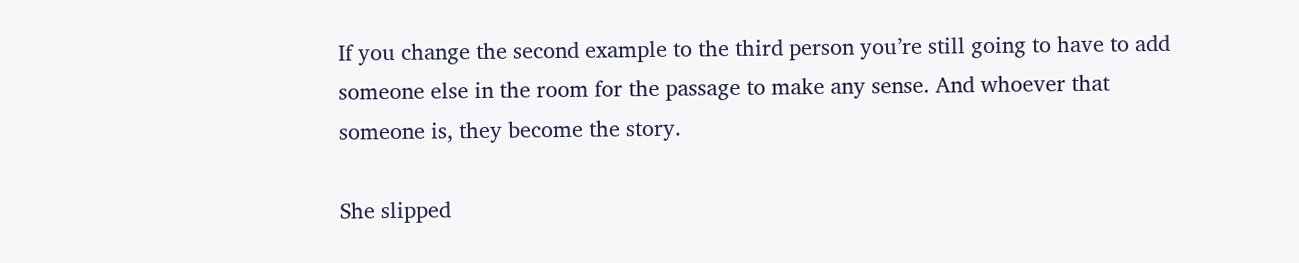If you change the second example to the third person you’re still going to have to add someone else in the room for the passage to make any sense. And whoever that someone is, they become the story.

She slipped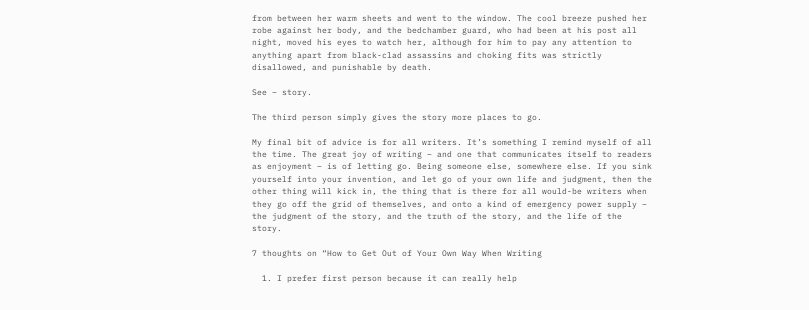from between her warm sheets and went to the window. The cool breeze pushed her robe against her body, and the bedchamber guard, who had been at his post all night, moved his eyes to watch her, although for him to pay any attention to anything apart from black-clad assassins and choking fits was strictly disallowed, and punishable by death.

See – story.

The third person simply gives the story more places to go.

My final bit of advice is for all writers. It’s something I remind myself of all the time. The great joy of writing – and one that communicates itself to readers as enjoyment – is of letting go. Being someone else, somewhere else. If you sink yourself into your invention, and let go of your own life and judgment, then the other thing will kick in, the thing that is there for all would-be writers when they go off the grid of themselves, and onto a kind of emergency power supply – the judgment of the story, and the truth of the story, and the life of the story.

7 thoughts on “How to Get Out of Your Own Way When Writing

  1. I prefer first person because it can really help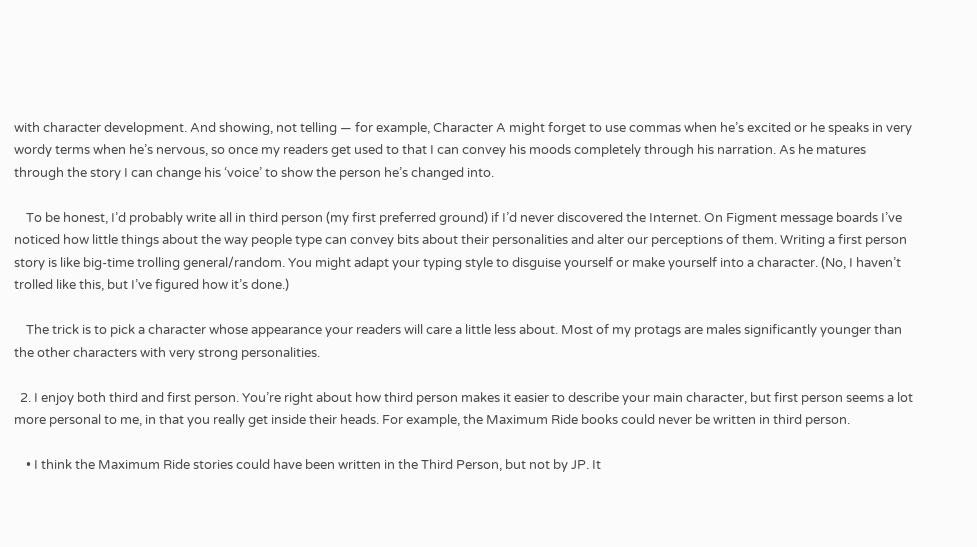with character development. And showing, not telling — for example, Character A might forget to use commas when he’s excited or he speaks in very wordy terms when he’s nervous, so once my readers get used to that I can convey his moods completely through his narration. As he matures through the story I can change his ‘voice’ to show the person he’s changed into.

    To be honest, I’d probably write all in third person (my first preferred ground) if I’d never discovered the Internet. On Figment message boards I’ve noticed how little things about the way people type can convey bits about their personalities and alter our perceptions of them. Writing a first person story is like big-time trolling general/random. You might adapt your typing style to disguise yourself or make yourself into a character. (No, I haven’t trolled like this, but I’ve figured how it’s done.)

    The trick is to pick a character whose appearance your readers will care a little less about. Most of my protags are males significantly younger than the other characters with very strong personalities.

  2. I enjoy both third and first person. You’re right about how third person makes it easier to describe your main character, but first person seems a lot more personal to me, in that you really get inside their heads. For example, the Maximum Ride books could never be written in third person.

    • I think the Maximum Ride stories could have been written in the Third Person, but not by JP. It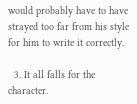would probably have to have strayed too far from his style for him to write it correctly.

  3. It all falls for the character.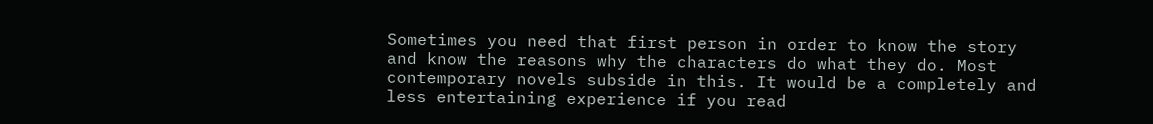Sometimes you need that first person in order to know the story and know the reasons why the characters do what they do. Most contemporary novels subside in this. It would be a completely and less entertaining experience if you read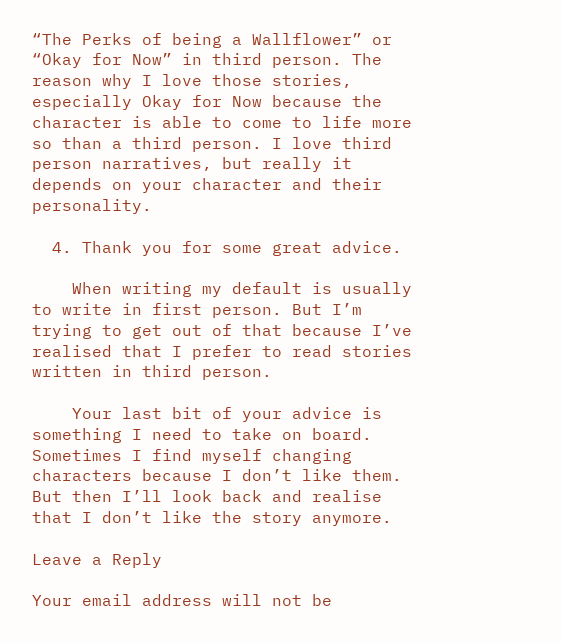“The Perks of being a Wallflower” or “Okay for Now” in third person. The reason why I love those stories, especially Okay for Now because the character is able to come to life more so than a third person. I love third person narratives, but really it depends on your character and their personality.

  4. Thank you for some great advice.

    When writing my default is usually to write in first person. But I’m trying to get out of that because I’ve realised that I prefer to read stories written in third person.

    Your last bit of your advice is something I need to take on board. Sometimes I find myself changing characters because I don’t like them. But then I’ll look back and realise that I don’t like the story anymore.

Leave a Reply

Your email address will not be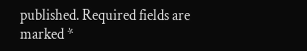published. Required fields are marked *